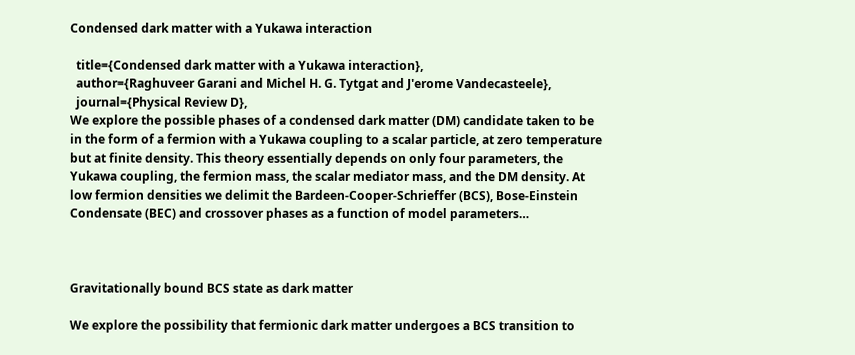Condensed dark matter with a Yukawa interaction

  title={Condensed dark matter with a Yukawa interaction},
  author={Raghuveer Garani and Michel H. G. Tytgat and J'erome Vandecasteele},
  journal={Physical Review D},
We explore the possible phases of a condensed dark matter (DM) candidate taken to be in the form of a fermion with a Yukawa coupling to a scalar particle, at zero temperature but at finite density. This theory essentially depends on only four parameters, the Yukawa coupling, the fermion mass, the scalar mediator mass, and the DM density. At low fermion densities we delimit the Bardeen-Cooper-Schrieffer (BCS), Bose-Einstein Condensate (BEC) and crossover phases as a function of model parameters…



Gravitationally bound BCS state as dark matter

We explore the possibility that fermionic dark matter undergoes a BCS transition to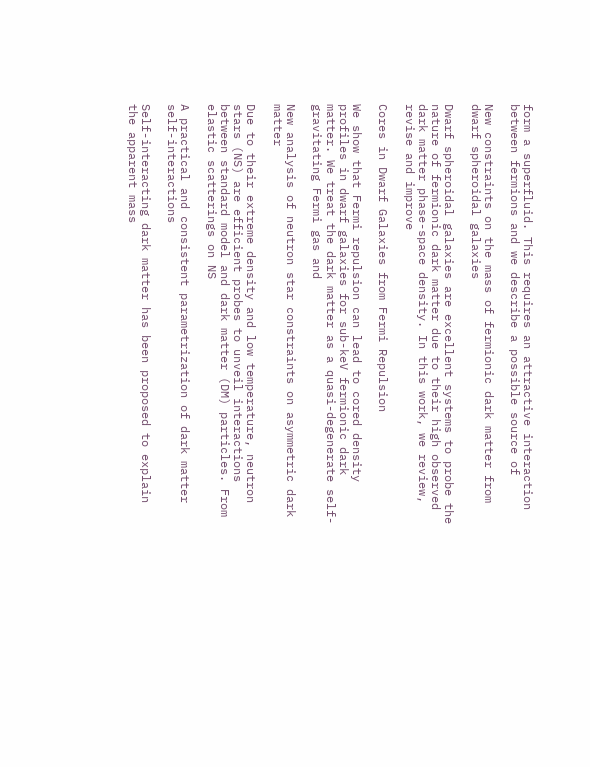form a superfluid. This requires an attractive interaction between fermions and we describe a possible source of

New constraints on the mass of fermionic dark matter from dwarf spheroidal galaxies

Dwarf spheroidal galaxies are excellent systems to probe the nature of fermionic dark matter due to their high observed dark matter phase-space density. In this work, we review, revise and improve

Cores in Dwarf Galaxies from Fermi Repulsion

We show that Fermi repulsion can lead to cored density profiles in dwarf galaxies for sub-keV fermionic dark matter. We treat the dark matter as a quasi-degenerate self-gravitating Fermi gas and

New analysis of neutron star constraints on asymmetric dark matter

Due to their extreme density and low temperature, neutron stars (NS) are efficient probes to unveil interactions between standard model and dark matter (DM) particles. From elastic scatterings on NS

A practical and consistent parametrization of dark matter self-interactions

Self-interacting dark matter has been proposed to explain the apparent mass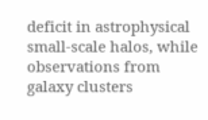deficit in astrophysical small-scale halos, while observations from galaxy clusters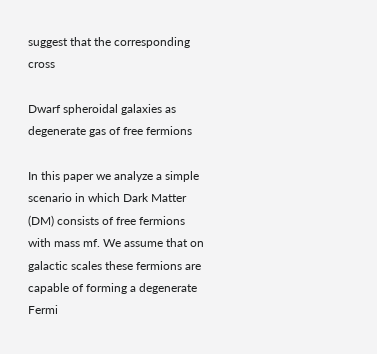suggest that the corresponding cross

Dwarf spheroidal galaxies as degenerate gas of free fermions

In this paper we analyze a simple scenario in which Dark Matter (DM) consists of free fermions with mass mf. We assume that on galactic scales these fermions are capable of forming a degenerate Fermi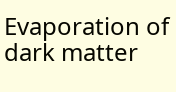Evaporation of dark matter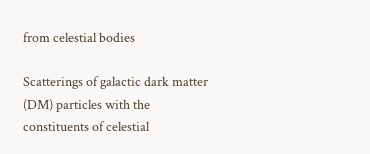from celestial bodies

Scatterings of galactic dark matter (DM) particles with the constituents of celestial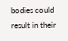bodies could result in their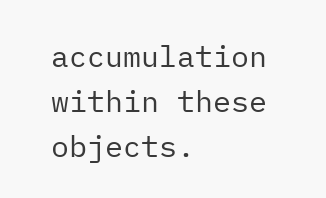accumulation within these objects.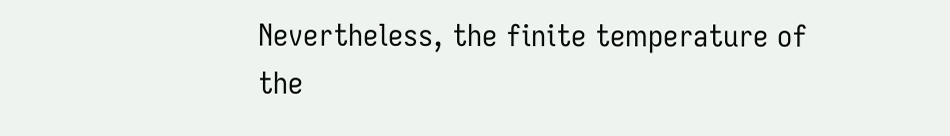Nevertheless, the finite temperature of the